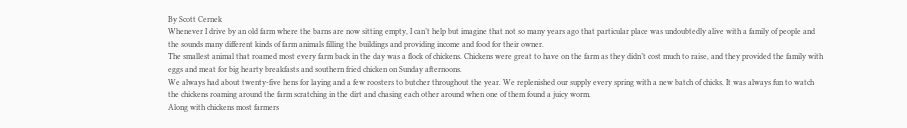By Scott Cernek
Whenever I drive by an old farm where the barns are now sitting empty, I can’t help but imagine that not so many years ago that particular place was undoubtedly alive with a family of people and the sounds many different kinds of farm animals filling the buildings and providing income and food for their owner.
The smallest animal that roamed most every farm back in the day was a flock of chickens. Chickens were great to have on the farm as they didn’t cost much to raise, and they provided the family with eggs and meat for big hearty breakfasts and southern fried chicken on Sunday afternoons.
We always had about twenty-five hens for laying and a few roosters to butcher throughout the year. We replenished our supply every spring with a new batch of chicks. It was always fun to watch the chickens roaming around the farm scratching in the dirt and chasing each other around when one of them found a juicy worm.
Along with chickens most farmers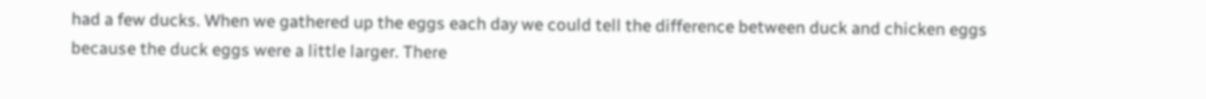had a few ducks. When we gathered up the eggs each day we could tell the difference between duck and chicken eggs because the duck eggs were a little larger. There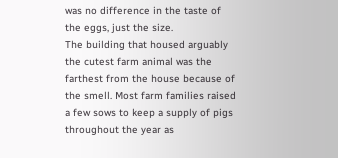was no difference in the taste of the eggs, just the size.
The building that housed arguably the cutest farm animal was the farthest from the house because of the smell. Most farm families raised a few sows to keep a supply of pigs throughout the year as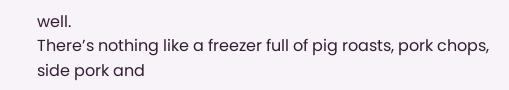well.
There’s nothing like a freezer full of pig roasts, pork chops, side pork and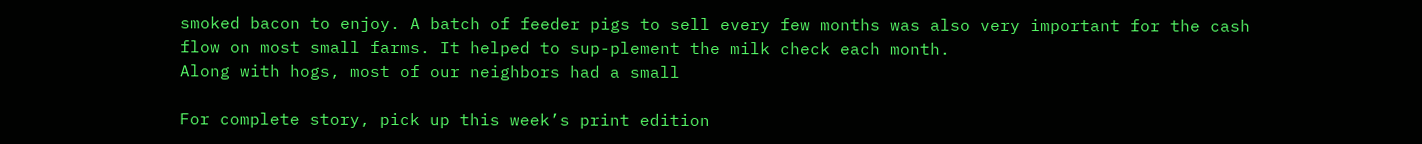smoked bacon to enjoy. A batch of feeder pigs to sell every few months was also very important for the cash flow on most small farms. It helped to sup-plement the milk check each month.
Along with hogs, most of our neighbors had a small

For complete story, pick up this week’s print edition